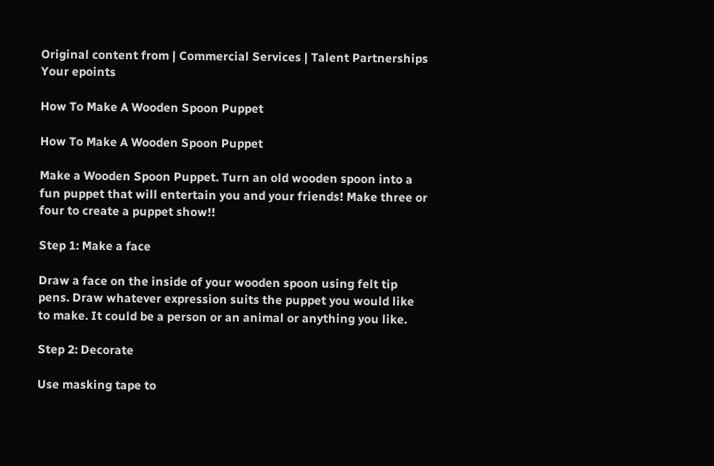Original content from | Commercial Services | Talent Partnerships
Your epoints

How To Make A Wooden Spoon Puppet

How To Make A Wooden Spoon Puppet

Make a Wooden Spoon Puppet. Turn an old wooden spoon into a fun puppet that will entertain you and your friends! Make three or four to create a puppet show!!

Step 1: Make a face

Draw a face on the inside of your wooden spoon using felt tip pens. Draw whatever expression suits the puppet you would like to make. It could be a person or an animal or anything you like.

Step 2: Decorate

Use masking tape to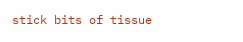stick bits of tissue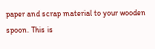paper and scrap material to your wooden spoon. This is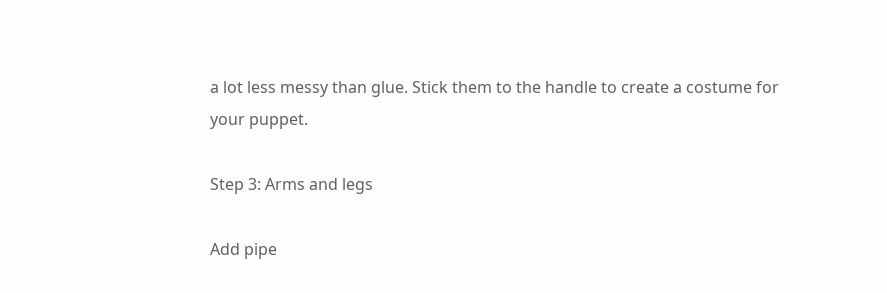a lot less messy than glue. Stick them to the handle to create a costume for your puppet.

Step 3: Arms and legs

Add pipe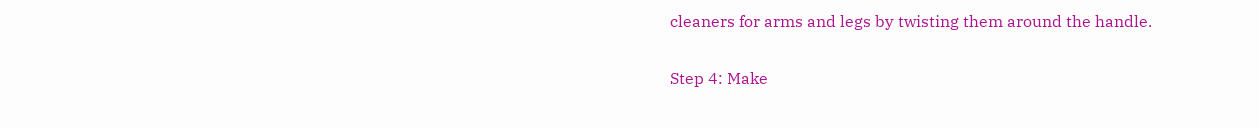cleaners for arms and legs by twisting them around the handle.

Step 4: Make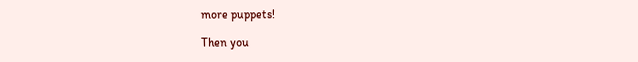more puppets!

Then you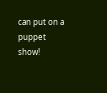can put on a puppet show!